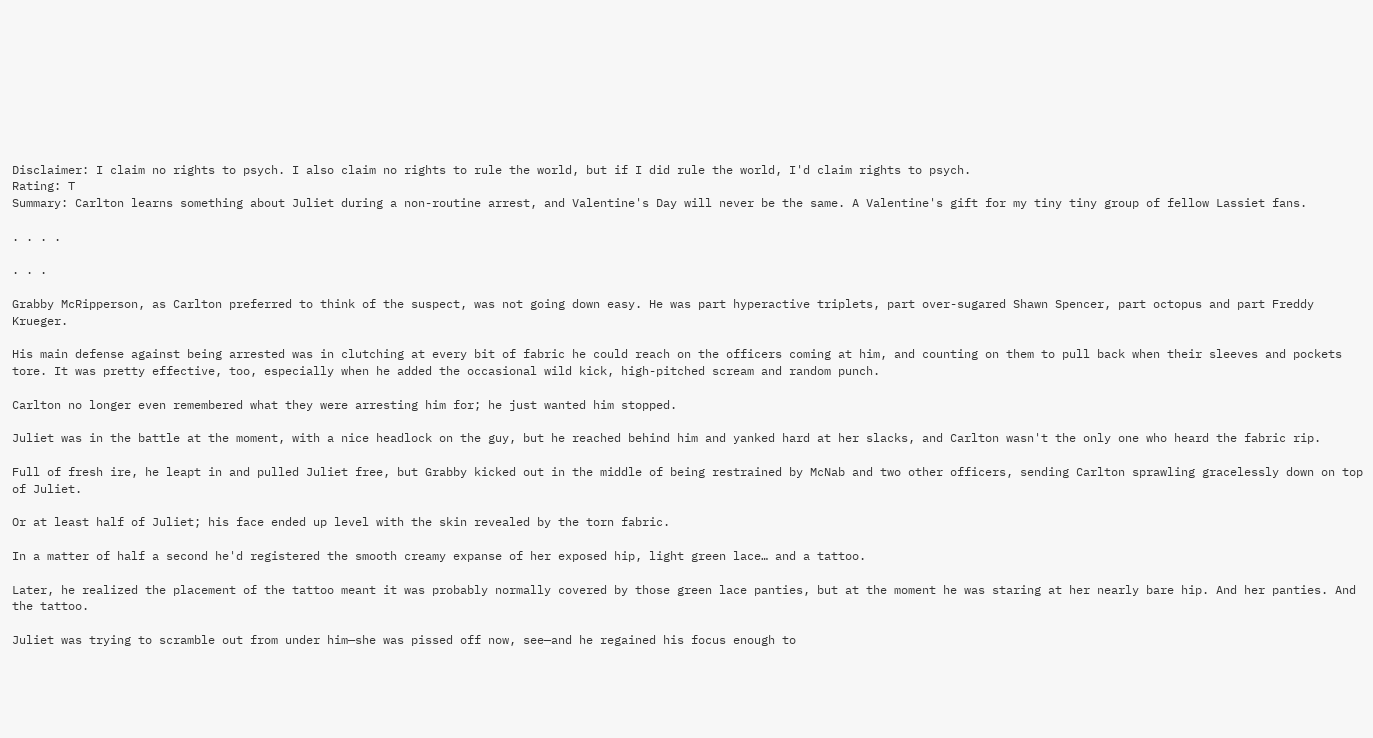Disclaimer: I claim no rights to psych. I also claim no rights to rule the world, but if I did rule the world, I'd claim rights to psych.
Rating: T
Summary: Carlton learns something about Juliet during a non-routine arrest, and Valentine's Day will never be the same. A Valentine's gift for my tiny tiny group of fellow Lassiet fans.

. . . .

. . .

Grabby McRipperson, as Carlton preferred to think of the suspect, was not going down easy. He was part hyperactive triplets, part over-sugared Shawn Spencer, part octopus and part Freddy Krueger.

His main defense against being arrested was in clutching at every bit of fabric he could reach on the officers coming at him, and counting on them to pull back when their sleeves and pockets tore. It was pretty effective, too, especially when he added the occasional wild kick, high-pitched scream and random punch.

Carlton no longer even remembered what they were arresting him for; he just wanted him stopped.

Juliet was in the battle at the moment, with a nice headlock on the guy, but he reached behind him and yanked hard at her slacks, and Carlton wasn't the only one who heard the fabric rip.

Full of fresh ire, he leapt in and pulled Juliet free, but Grabby kicked out in the middle of being restrained by McNab and two other officers, sending Carlton sprawling gracelessly down on top of Juliet.

Or at least half of Juliet; his face ended up level with the skin revealed by the torn fabric.

In a matter of half a second he'd registered the smooth creamy expanse of her exposed hip, light green lace… and a tattoo.

Later, he realized the placement of the tattoo meant it was probably normally covered by those green lace panties, but at the moment he was staring at her nearly bare hip. And her panties. And the tattoo.

Juliet was trying to scramble out from under him—she was pissed off now, see—and he regained his focus enough to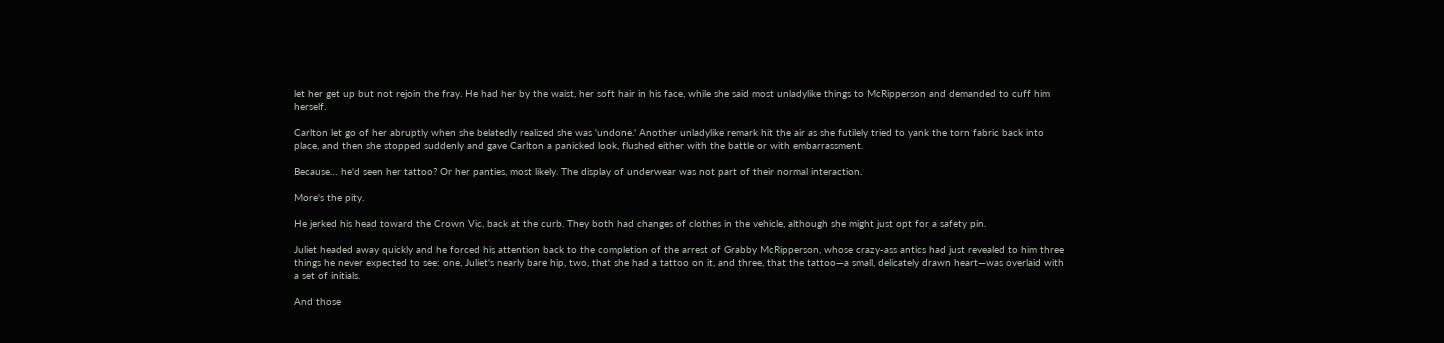let her get up but not rejoin the fray. He had her by the waist, her soft hair in his face, while she said most unladylike things to McRipperson and demanded to cuff him herself.

Carlton let go of her abruptly when she belatedly realized she was 'undone.' Another unladylike remark hit the air as she futilely tried to yank the torn fabric back into place, and then she stopped suddenly and gave Carlton a panicked look, flushed either with the battle or with embarrassment.

Because… he'd seen her tattoo? Or her panties, most likely. The display of underwear was not part of their normal interaction.

More's the pity.

He jerked his head toward the Crown Vic, back at the curb. They both had changes of clothes in the vehicle, although she might just opt for a safety pin.

Juliet headed away quickly and he forced his attention back to the completion of the arrest of Grabby McRipperson, whose crazy-ass antics had just revealed to him three things he never expected to see: one, Juliet's nearly bare hip, two, that she had a tattoo on it, and three, that the tattoo—a small, delicately drawn heart—was overlaid with a set of initials.

And those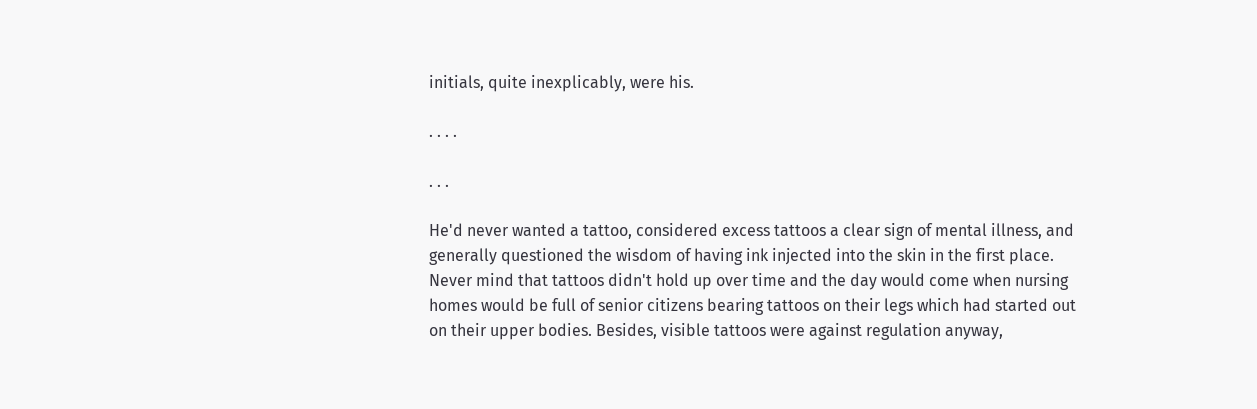initials, quite inexplicably, were his.

. . . .

. . .

He'd never wanted a tattoo, considered excess tattoos a clear sign of mental illness, and generally questioned the wisdom of having ink injected into the skin in the first place. Never mind that tattoos didn't hold up over time and the day would come when nursing homes would be full of senior citizens bearing tattoos on their legs which had started out on their upper bodies. Besides, visible tattoos were against regulation anyway,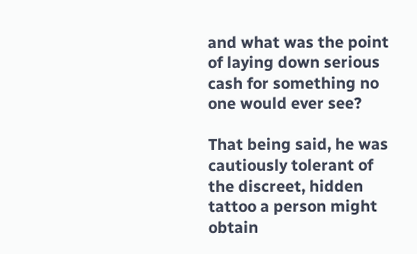and what was the point of laying down serious cash for something no one would ever see?

That being said, he was cautiously tolerant of the discreet, hidden tattoo a person might obtain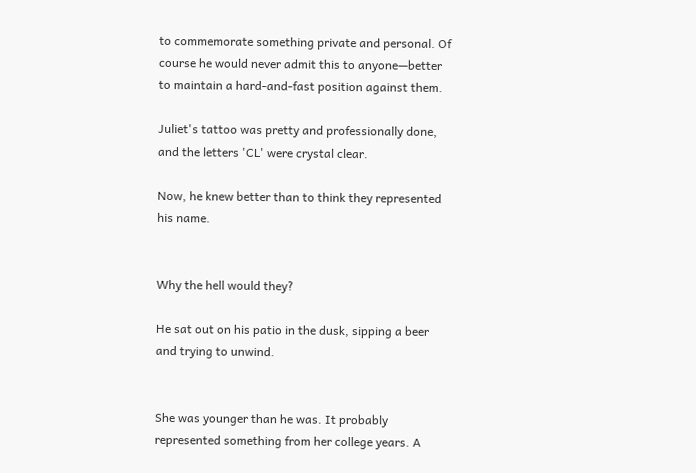to commemorate something private and personal. Of course he would never admit this to anyone—better to maintain a hard-and-fast position against them.

Juliet's tattoo was pretty and professionally done, and the letters 'CL' were crystal clear.

Now, he knew better than to think they represented his name.


Why the hell would they?

He sat out on his patio in the dusk, sipping a beer and trying to unwind.


She was younger than he was. It probably represented something from her college years. A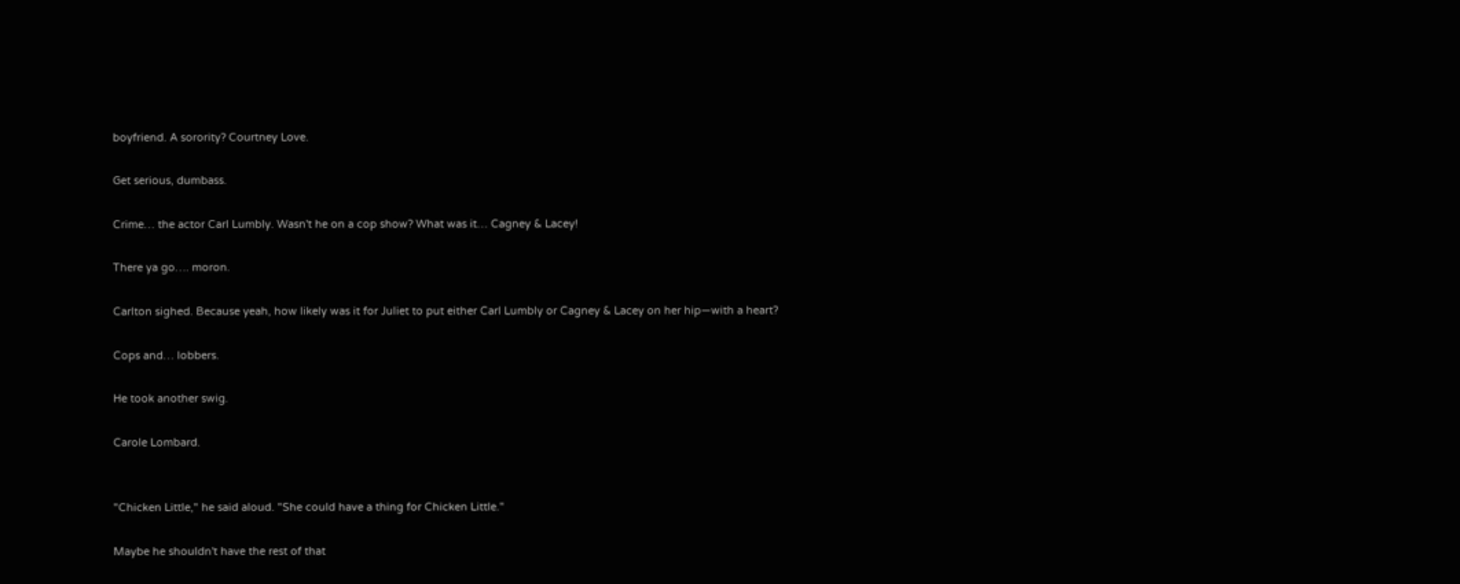boyfriend. A sorority? Courtney Love.

Get serious, dumbass.

Crime… the actor Carl Lumbly. Wasn't he on a cop show? What was it… Cagney & Lacey!

There ya go…. moron.

Carlton sighed. Because yeah, how likely was it for Juliet to put either Carl Lumbly or Cagney & Lacey on her hip—with a heart?

Cops and… lobbers.

He took another swig.

Carole Lombard.


"Chicken Little," he said aloud. "She could have a thing for Chicken Little."

Maybe he shouldn't have the rest of that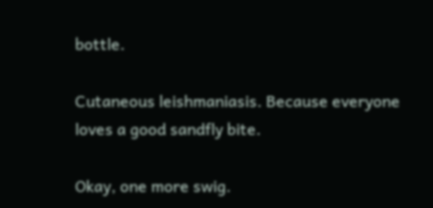bottle.

Cutaneous leishmaniasis. Because everyone loves a good sandfly bite.

Okay, one more swig.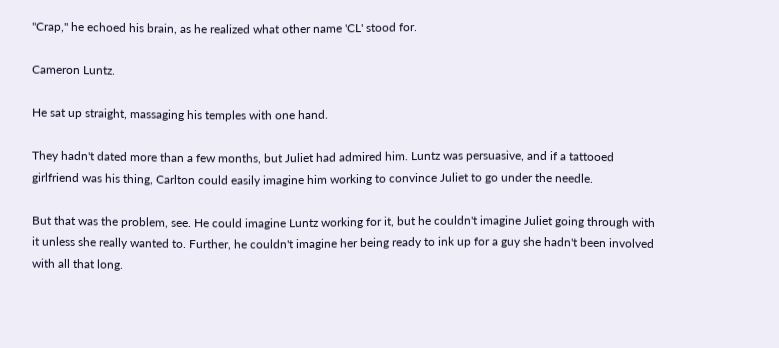"Crap," he echoed his brain, as he realized what other name 'CL' stood for.

Cameron Luntz.

He sat up straight, massaging his temples with one hand.

They hadn't dated more than a few months, but Juliet had admired him. Luntz was persuasive, and if a tattooed girlfriend was his thing, Carlton could easily imagine him working to convince Juliet to go under the needle.

But that was the problem, see. He could imagine Luntz working for it, but he couldn't imagine Juliet going through with it unless she really wanted to. Further, he couldn't imagine her being ready to ink up for a guy she hadn't been involved with all that long.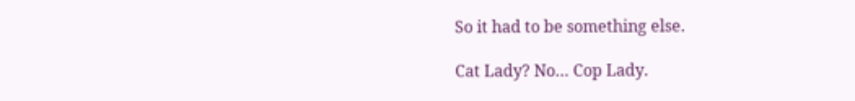So it had to be something else.

Cat Lady? No… Cop Lady.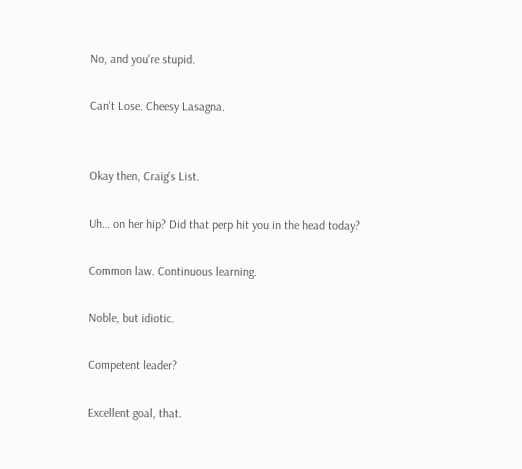No, and you're stupid.

Can't Lose. Cheesy Lasagna.


Okay then, Craig's List.

Uh… on her hip? Did that perp hit you in the head today?

Common law. Continuous learning.

Noble, but idiotic.

Competent leader?

Excellent goal, that.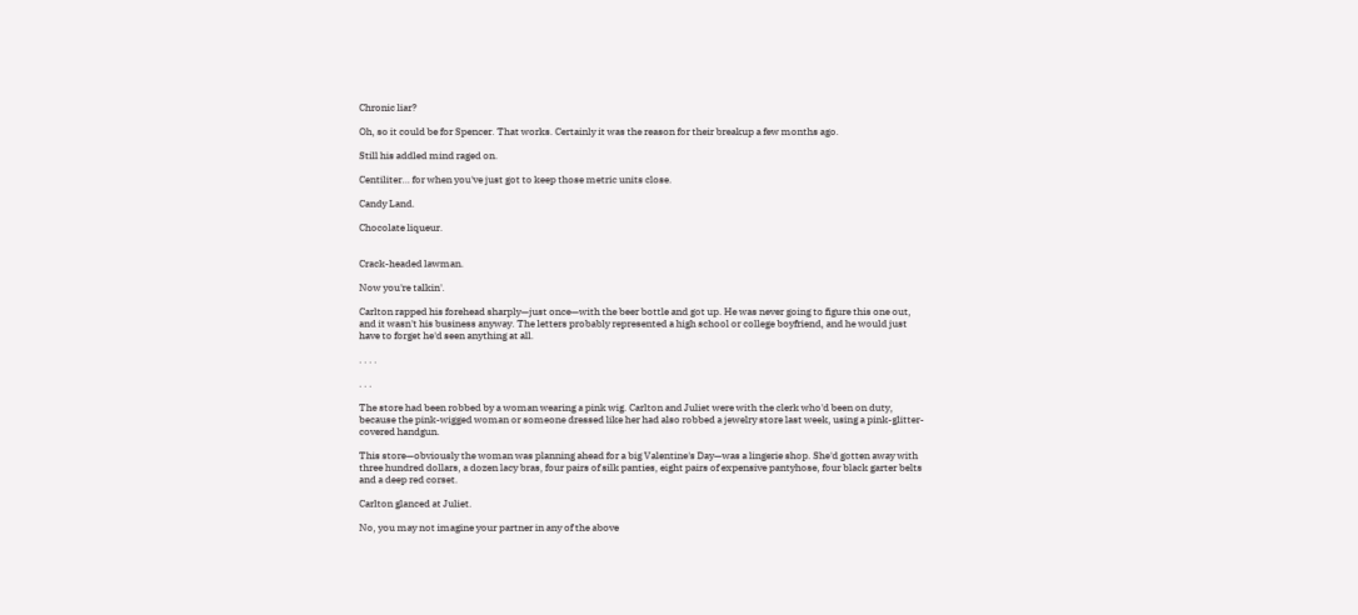Chronic liar?

Oh, so it could be for Spencer. That works. Certainly it was the reason for their breakup a few months ago.

Still his addled mind raged on.

Centiliter… for when you've just got to keep those metric units close.

Candy Land.

Chocolate liqueur.


Crack-headed lawman.

Now you're talkin'.

Carlton rapped his forehead sharply—just once—with the beer bottle and got up. He was never going to figure this one out, and it wasn't his business anyway. The letters probably represented a high school or college boyfriend, and he would just have to forget he'd seen anything at all.

. . . .

. . .

The store had been robbed by a woman wearing a pink wig. Carlton and Juliet were with the clerk who'd been on duty, because the pink-wigged woman or someone dressed like her had also robbed a jewelry store last week, using a pink-glitter-covered handgun.

This store—obviously the woman was planning ahead for a big Valentine's Day—was a lingerie shop. She'd gotten away with three hundred dollars, a dozen lacy bras, four pairs of silk panties, eight pairs of expensive pantyhose, four black garter belts and a deep red corset.

Carlton glanced at Juliet.

No, you may not imagine your partner in any of the above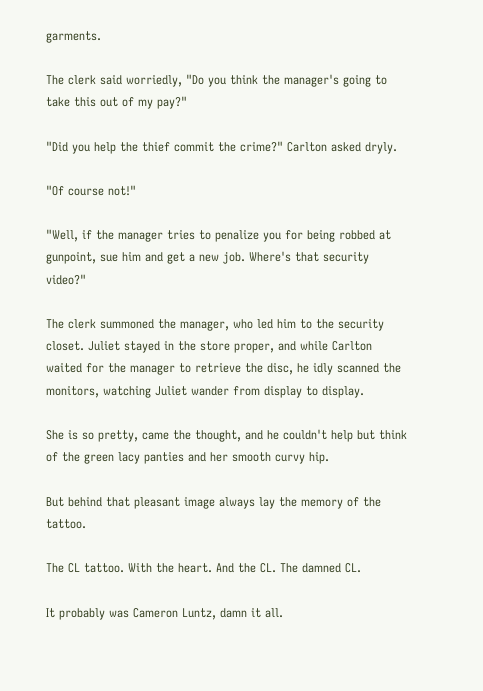garments.

The clerk said worriedly, "Do you think the manager's going to take this out of my pay?"

"Did you help the thief commit the crime?" Carlton asked dryly.

"Of course not!"

"Well, if the manager tries to penalize you for being robbed at gunpoint, sue him and get a new job. Where's that security video?"

The clerk summoned the manager, who led him to the security closet. Juliet stayed in the store proper, and while Carlton waited for the manager to retrieve the disc, he idly scanned the monitors, watching Juliet wander from display to display.

She is so pretty, came the thought, and he couldn't help but think of the green lacy panties and her smooth curvy hip.

But behind that pleasant image always lay the memory of the tattoo.

The CL tattoo. With the heart. And the CL. The damned CL.

It probably was Cameron Luntz, damn it all.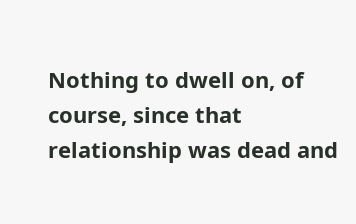Nothing to dwell on, of course, since that relationship was dead and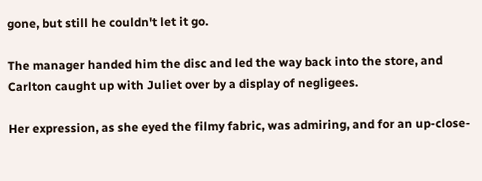gone, but still he couldn't let it go.

The manager handed him the disc and led the way back into the store, and Carlton caught up with Juliet over by a display of negligees.

Her expression, as she eyed the filmy fabric, was admiring, and for an up-close-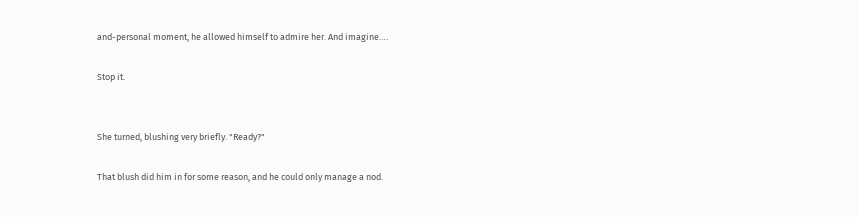and-personal moment, he allowed himself to admire her. And imagine….

Stop it.


She turned, blushing very briefly. "Ready?"

That blush did him in for some reason, and he could only manage a nod.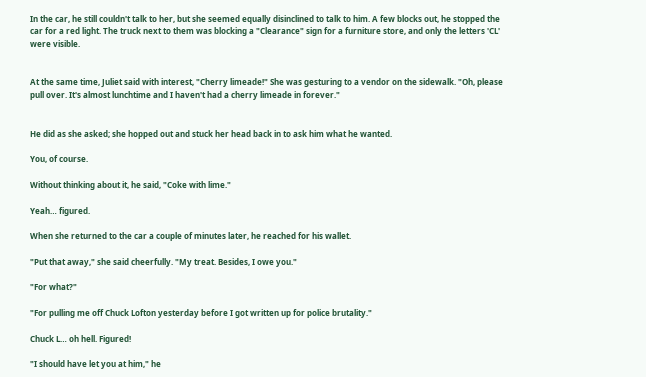In the car, he still couldn't talk to her, but she seemed equally disinclined to talk to him. A few blocks out, he stopped the car for a red light. The truck next to them was blocking a "Clearance" sign for a furniture store, and only the letters 'CL' were visible.


At the same time, Juliet said with interest, "Cherry limeade!" She was gesturing to a vendor on the sidewalk. "Oh, please pull over. It's almost lunchtime and I haven't had a cherry limeade in forever."


He did as she asked; she hopped out and stuck her head back in to ask him what he wanted.

You, of course.

Without thinking about it, he said, "Coke with lime."

Yeah… figured.

When she returned to the car a couple of minutes later, he reached for his wallet.

"Put that away," she said cheerfully. "My treat. Besides, I owe you."

"For what?"

"For pulling me off Chuck Lofton yesterday before I got written up for police brutality."

Chuck L… oh hell. Figured!

"I should have let you at him," he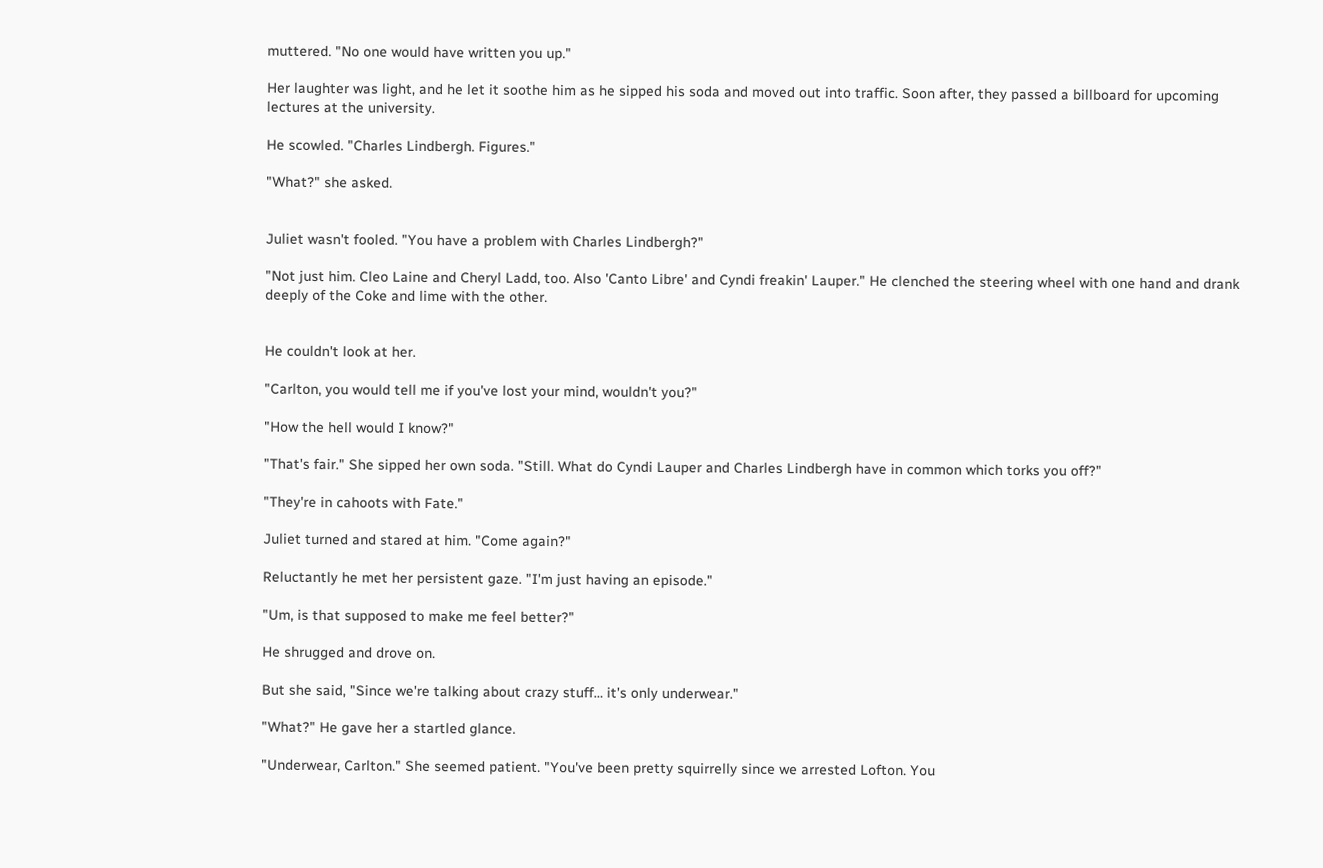muttered. "No one would have written you up."

Her laughter was light, and he let it soothe him as he sipped his soda and moved out into traffic. Soon after, they passed a billboard for upcoming lectures at the university.

He scowled. "Charles Lindbergh. Figures."

"What?" she asked.


Juliet wasn't fooled. "You have a problem with Charles Lindbergh?"

"Not just him. Cleo Laine and Cheryl Ladd, too. Also 'Canto Libre' and Cyndi freakin' Lauper." He clenched the steering wheel with one hand and drank deeply of the Coke and lime with the other.


He couldn't look at her.

"Carlton, you would tell me if you've lost your mind, wouldn't you?"

"How the hell would I know?"

"That's fair." She sipped her own soda. "Still. What do Cyndi Lauper and Charles Lindbergh have in common which torks you off?"

"They're in cahoots with Fate."

Juliet turned and stared at him. "Come again?"

Reluctantly he met her persistent gaze. "I'm just having an episode."

"Um, is that supposed to make me feel better?"

He shrugged and drove on.

But she said, "Since we're talking about crazy stuff… it's only underwear."

"What?" He gave her a startled glance.

"Underwear, Carlton." She seemed patient. "You've been pretty squirrelly since we arrested Lofton. You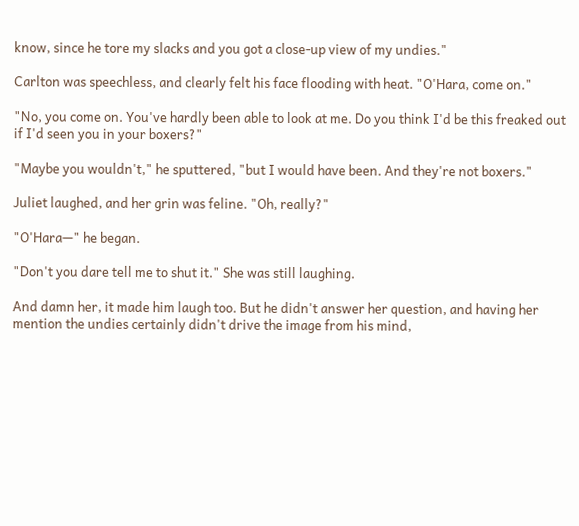know, since he tore my slacks and you got a close-up view of my undies."

Carlton was speechless, and clearly felt his face flooding with heat. "O'Hara, come on."

"No, you come on. You've hardly been able to look at me. Do you think I'd be this freaked out if I'd seen you in your boxers?"

"Maybe you wouldn't," he sputtered, "but I would have been. And they're not boxers."

Juliet laughed, and her grin was feline. "Oh, really?"

"O'Hara—" he began.

"Don't you dare tell me to shut it." She was still laughing.

And damn her, it made him laugh too. But he didn't answer her question, and having her mention the undies certainly didn't drive the image from his mind,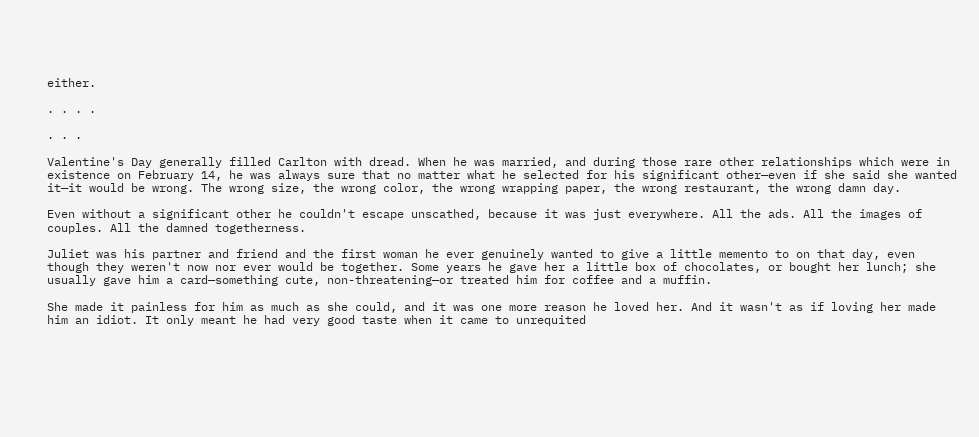either.

. . . .

. . .

Valentine's Day generally filled Carlton with dread. When he was married, and during those rare other relationships which were in existence on February 14, he was always sure that no matter what he selected for his significant other—even if she said she wanted it—it would be wrong. The wrong size, the wrong color, the wrong wrapping paper, the wrong restaurant, the wrong damn day.

Even without a significant other he couldn't escape unscathed, because it was just everywhere. All the ads. All the images of couples. All the damned togetherness.

Juliet was his partner and friend and the first woman he ever genuinely wanted to give a little memento to on that day, even though they weren't now nor ever would be together. Some years he gave her a little box of chocolates, or bought her lunch; she usually gave him a card—something cute, non-threatening—or treated him for coffee and a muffin.

She made it painless for him as much as she could, and it was one more reason he loved her. And it wasn't as if loving her made him an idiot. It only meant he had very good taste when it came to unrequited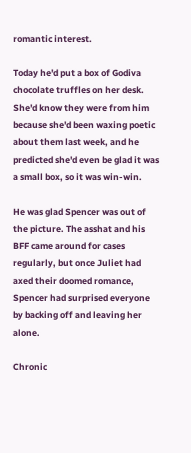romantic interest.

Today he'd put a box of Godiva chocolate truffles on her desk. She'd know they were from him because she'd been waxing poetic about them last week, and he predicted she'd even be glad it was a small box, so it was win-win.

He was glad Spencer was out of the picture. The asshat and his BFF came around for cases regularly, but once Juliet had axed their doomed romance, Spencer had surprised everyone by backing off and leaving her alone.

Chronic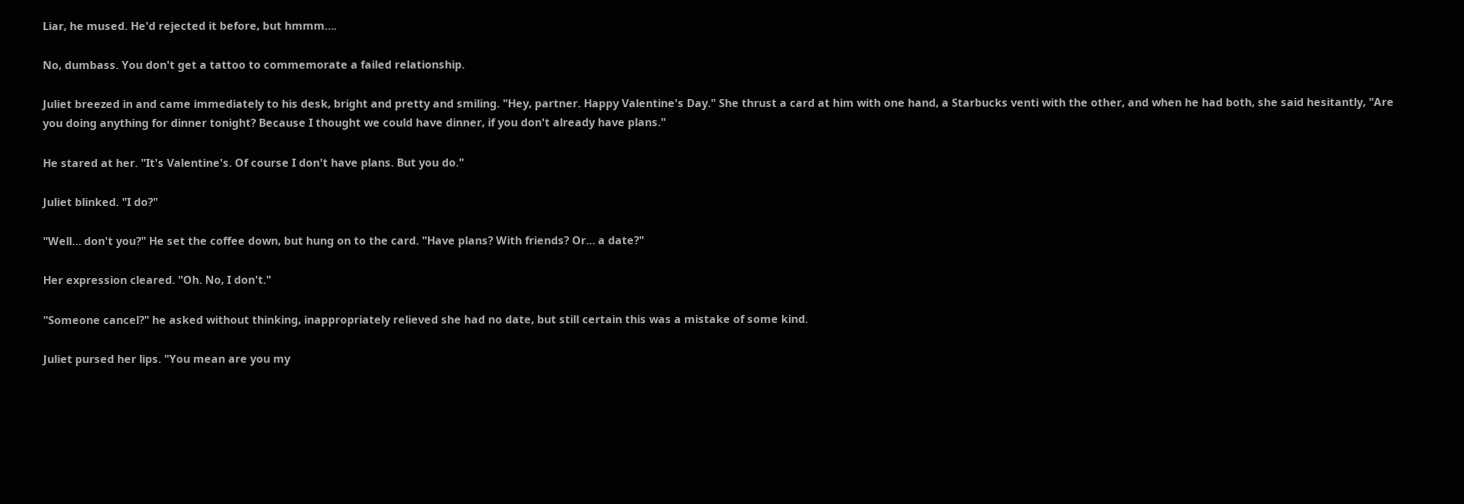Liar, he mused. He'd rejected it before, but hmmm….

No, dumbass. You don't get a tattoo to commemorate a failed relationship.

Juliet breezed in and came immediately to his desk, bright and pretty and smiling. "Hey, partner. Happy Valentine's Day." She thrust a card at him with one hand, a Starbucks venti with the other, and when he had both, she said hesitantly, "Are you doing anything for dinner tonight? Because I thought we could have dinner, if you don't already have plans."

He stared at her. "It's Valentine's. Of course I don't have plans. But you do."

Juliet blinked. "I do?"

"Well… don't you?" He set the coffee down, but hung on to the card. "Have plans? With friends? Or… a date?"

Her expression cleared. "Oh. No, I don't."

"Someone cancel?" he asked without thinking, inappropriately relieved she had no date, but still certain this was a mistake of some kind.

Juliet pursed her lips. "You mean are you my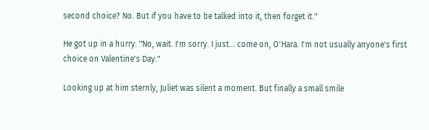second choice? No. But if you have to be talked into it, then forget it."

He got up in a hurry. "No, wait. I'm sorry. I just… come on, O'Hara. I'm not usually anyone's first choice on Valentine's Day."

Looking up at him sternly, Juliet was silent a moment. But finally a small smile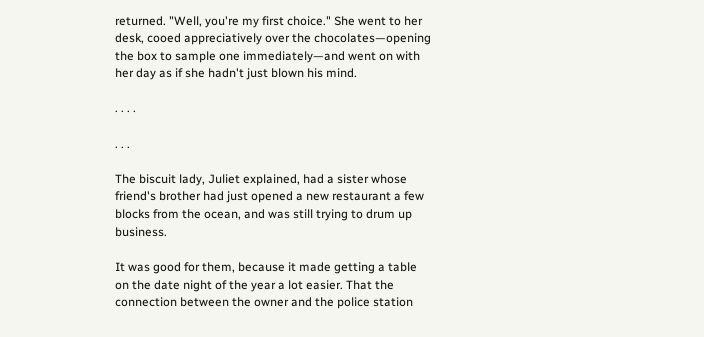returned. "Well, you're my first choice." She went to her desk, cooed appreciatively over the chocolates—opening the box to sample one immediately—and went on with her day as if she hadn't just blown his mind.

. . . .

. . .

The biscuit lady, Juliet explained, had a sister whose friend's brother had just opened a new restaurant a few blocks from the ocean, and was still trying to drum up business.

It was good for them, because it made getting a table on the date night of the year a lot easier. That the connection between the owner and the police station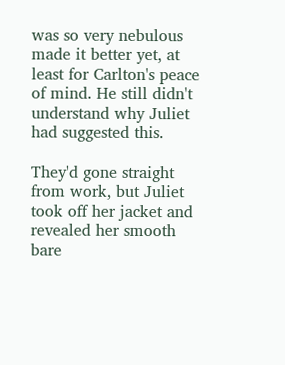was so very nebulous made it better yet, at least for Carlton's peace of mind. He still didn't understand why Juliet had suggested this.

They'd gone straight from work, but Juliet took off her jacket and revealed her smooth bare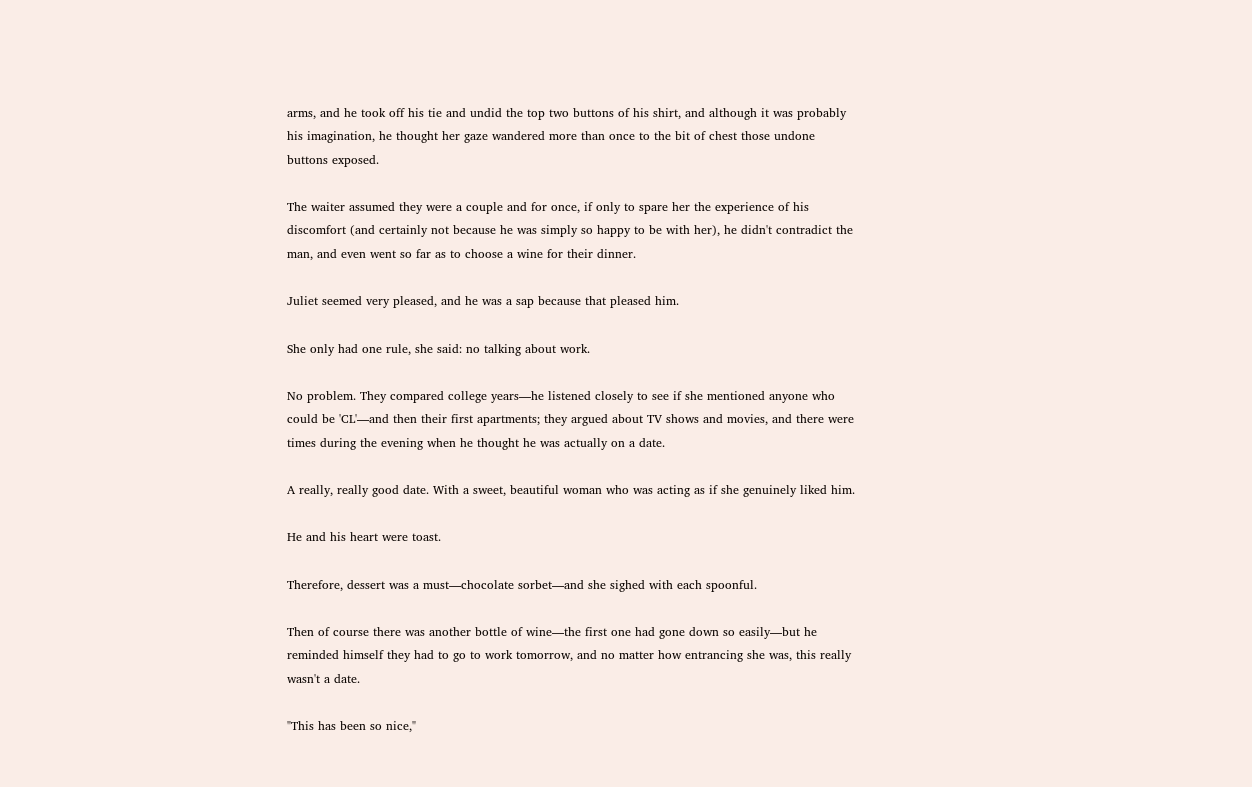arms, and he took off his tie and undid the top two buttons of his shirt, and although it was probably his imagination, he thought her gaze wandered more than once to the bit of chest those undone buttons exposed.

The waiter assumed they were a couple and for once, if only to spare her the experience of his discomfort (and certainly not because he was simply so happy to be with her), he didn't contradict the man, and even went so far as to choose a wine for their dinner.

Juliet seemed very pleased, and he was a sap because that pleased him.

She only had one rule, she said: no talking about work.

No problem. They compared college years—he listened closely to see if she mentioned anyone who could be 'CL'—and then their first apartments; they argued about TV shows and movies, and there were times during the evening when he thought he was actually on a date.

A really, really good date. With a sweet, beautiful woman who was acting as if she genuinely liked him.

He and his heart were toast.

Therefore, dessert was a must—chocolate sorbet—and she sighed with each spoonful.

Then of course there was another bottle of wine—the first one had gone down so easily—but he reminded himself they had to go to work tomorrow, and no matter how entrancing she was, this really wasn't a date.

"This has been so nice,"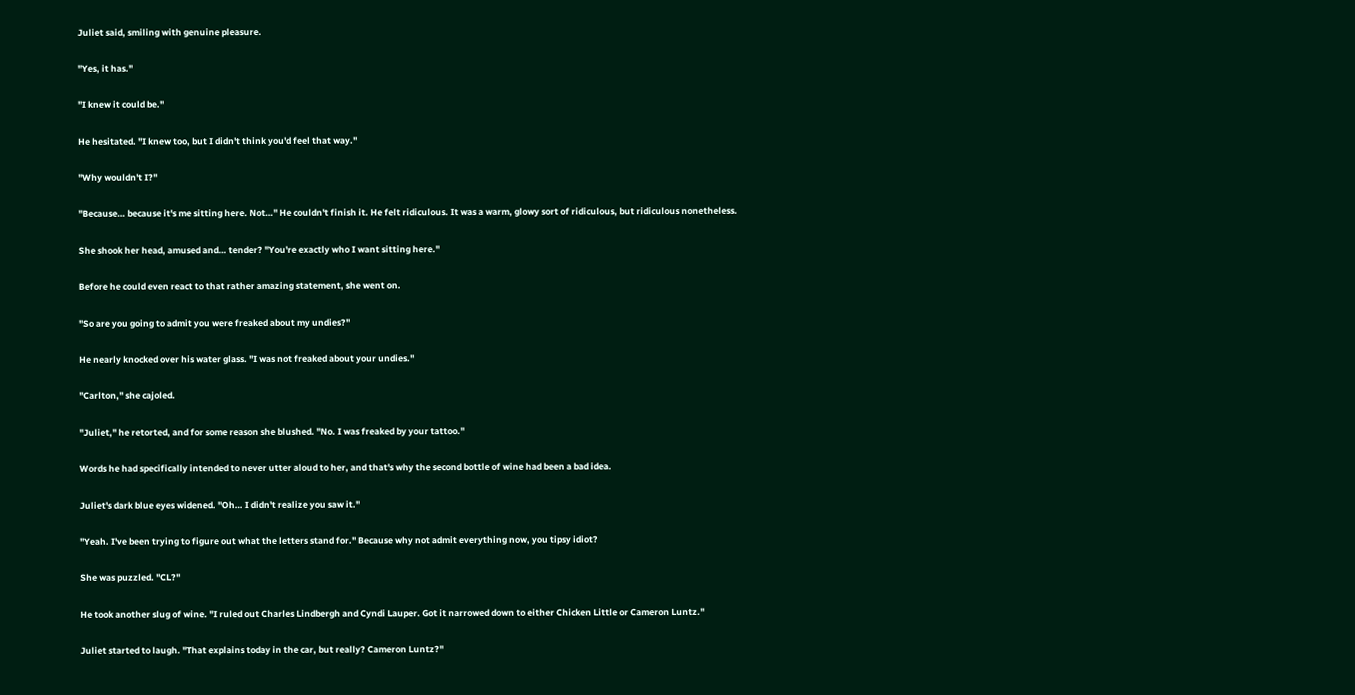Juliet said, smiling with genuine pleasure.

"Yes, it has."

"I knew it could be."

He hesitated. "I knew too, but I didn't think you'd feel that way."

"Why wouldn't I?"

"Because… because it's me sitting here. Not…" He couldn't finish it. He felt ridiculous. It was a warm, glowy sort of ridiculous, but ridiculous nonetheless.

She shook her head, amused and… tender? "You're exactly who I want sitting here."

Before he could even react to that rather amazing statement, she went on.

"So are you going to admit you were freaked about my undies?"

He nearly knocked over his water glass. "I was not freaked about your undies."

"Carlton," she cajoled.

"Juliet," he retorted, and for some reason she blushed. "No. I was freaked by your tattoo."

Words he had specifically intended to never utter aloud to her, and that's why the second bottle of wine had been a bad idea.

Juliet's dark blue eyes widened. "Oh… I didn't realize you saw it."

"Yeah. I've been trying to figure out what the letters stand for." Because why not admit everything now, you tipsy idiot?

She was puzzled. "CL?"

He took another slug of wine. "I ruled out Charles Lindbergh and Cyndi Lauper. Got it narrowed down to either Chicken Little or Cameron Luntz."

Juliet started to laugh. "That explains today in the car, but really? Cameron Luntz?"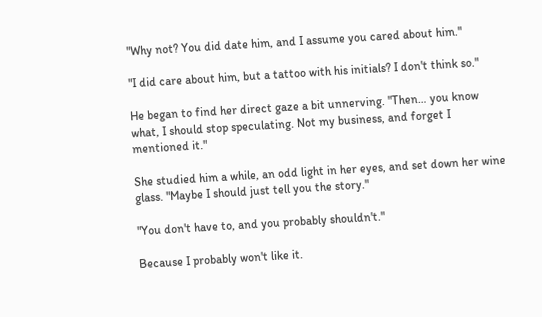"Why not? You did date him, and I assume you cared about him."

"I did care about him, but a tattoo with his initials? I don't think so."

He began to find her direct gaze a bit unnerving. "Then… you know what, I should stop speculating. Not my business, and forget I mentioned it."

She studied him a while, an odd light in her eyes, and set down her wine glass. "Maybe I should just tell you the story."

"You don't have to, and you probably shouldn't."

Because I probably won't like it.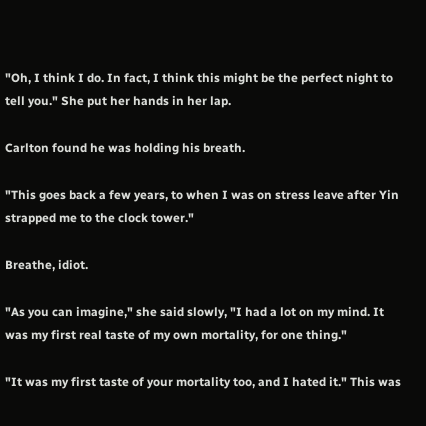"Oh, I think I do. In fact, I think this might be the perfect night to tell you." She put her hands in her lap.

Carlton found he was holding his breath.

"This goes back a few years, to when I was on stress leave after Yin strapped me to the clock tower."

Breathe, idiot.

"As you can imagine," she said slowly, "I had a lot on my mind. It was my first real taste of my own mortality, for one thing."

"It was my first taste of your mortality too, and I hated it." This was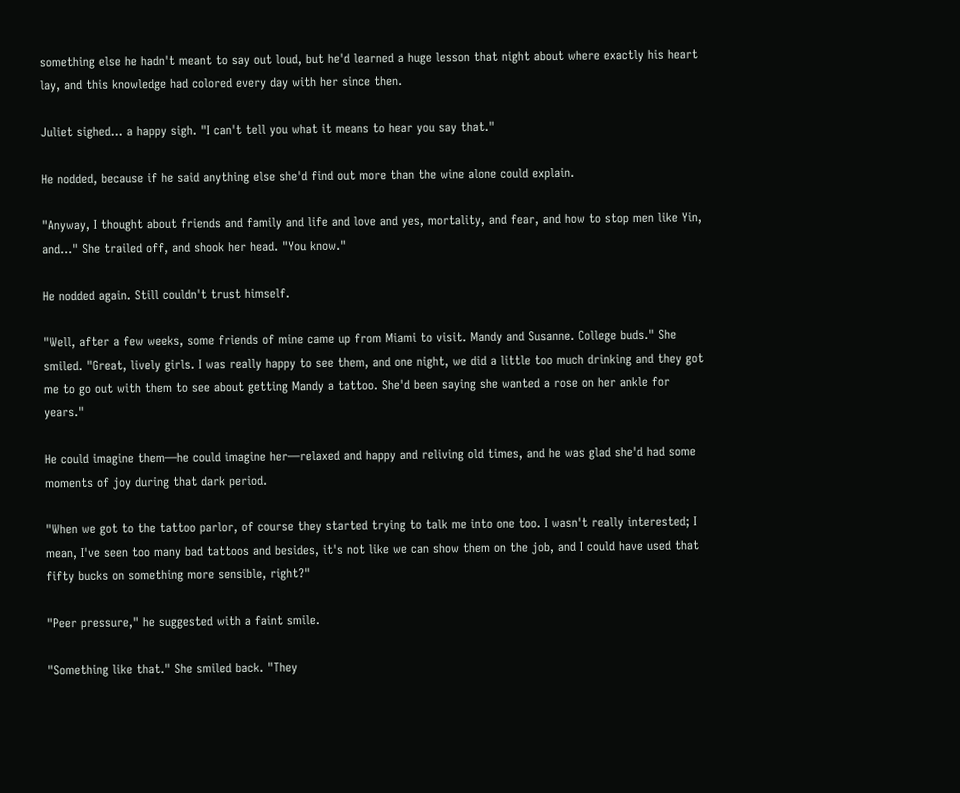something else he hadn't meant to say out loud, but he'd learned a huge lesson that night about where exactly his heart lay, and this knowledge had colored every day with her since then.

Juliet sighed… a happy sigh. "I can't tell you what it means to hear you say that."

He nodded, because if he said anything else she'd find out more than the wine alone could explain.

"Anyway, I thought about friends and family and life and love and yes, mortality, and fear, and how to stop men like Yin, and…" She trailed off, and shook her head. "You know."

He nodded again. Still couldn't trust himself.

"Well, after a few weeks, some friends of mine came up from Miami to visit. Mandy and Susanne. College buds." She smiled. "Great, lively girls. I was really happy to see them, and one night, we did a little too much drinking and they got me to go out with them to see about getting Mandy a tattoo. She'd been saying she wanted a rose on her ankle for years."

He could imagine them—he could imagine her—relaxed and happy and reliving old times, and he was glad she'd had some moments of joy during that dark period.

"When we got to the tattoo parlor, of course they started trying to talk me into one too. I wasn't really interested; I mean, I've seen too many bad tattoos and besides, it's not like we can show them on the job, and I could have used that fifty bucks on something more sensible, right?"

"Peer pressure," he suggested with a faint smile.

"Something like that." She smiled back. "They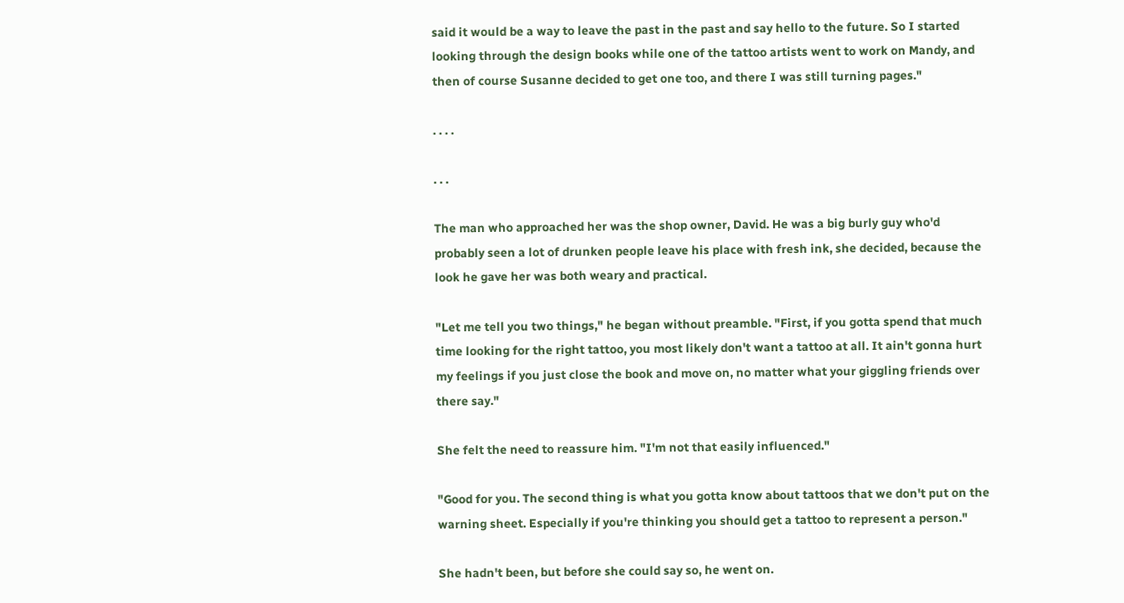said it would be a way to leave the past in the past and say hello to the future. So I started looking through the design books while one of the tattoo artists went to work on Mandy, and then of course Susanne decided to get one too, and there I was still turning pages."

. . . .

. . .

The man who approached her was the shop owner, David. He was a big burly guy who'd probably seen a lot of drunken people leave his place with fresh ink, she decided, because the look he gave her was both weary and practical.

"Let me tell you two things," he began without preamble. "First, if you gotta spend that much time looking for the right tattoo, you most likely don't want a tattoo at all. It ain't gonna hurt my feelings if you just close the book and move on, no matter what your giggling friends over there say."

She felt the need to reassure him. "I'm not that easily influenced."

"Good for you. The second thing is what you gotta know about tattoos that we don't put on the warning sheet. Especially if you're thinking you should get a tattoo to represent a person."

She hadn't been, but before she could say so, he went on.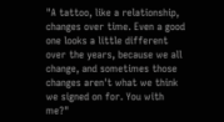"A tattoo, like a relationship, changes over time. Even a good one looks a little different over the years, because we all change, and sometimes those changes aren't what we think we signed on for. You with me?"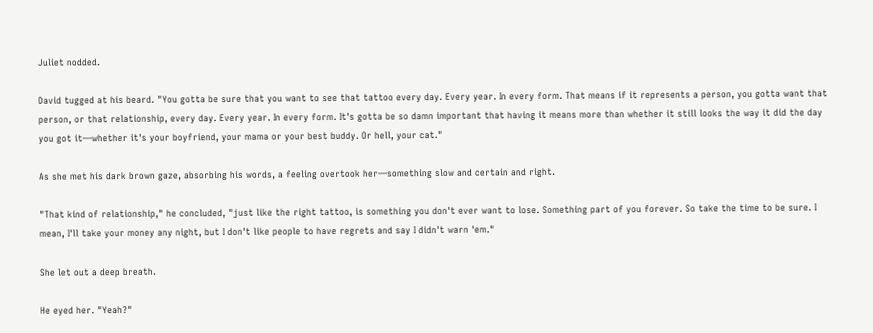Juliet nodded.

David tugged at his beard. "You gotta be sure that you want to see that tattoo every day. Every year. In every form. That means if it represents a person, you gotta want that person, or that relationship, every day. Every year. In every form. It's gotta be so damn important that having it means more than whether it still looks the way it did the day you got it—whether it's your boyfriend, your mama or your best buddy. Or hell, your cat."

As she met his dark brown gaze, absorbing his words, a feeling overtook her—something slow and certain and right.

"That kind of relationship," he concluded, "just like the right tattoo, is something you don't ever want to lose. Something part of you forever. So take the time to be sure. I mean, I'll take your money any night, but I don't like people to have regrets and say I didn't warn 'em."

She let out a deep breath.

He eyed her. "Yeah?"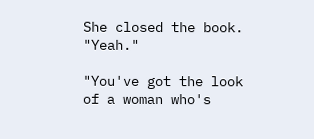She closed the book. "Yeah."

"You've got the look of a woman who's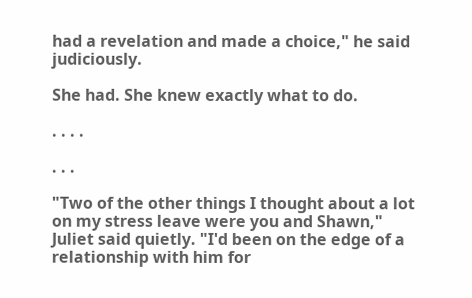had a revelation and made a choice," he said judiciously.

She had. She knew exactly what to do.

. . . .

. . .

"Two of the other things I thought about a lot on my stress leave were you and Shawn," Juliet said quietly. "I'd been on the edge of a relationship with him for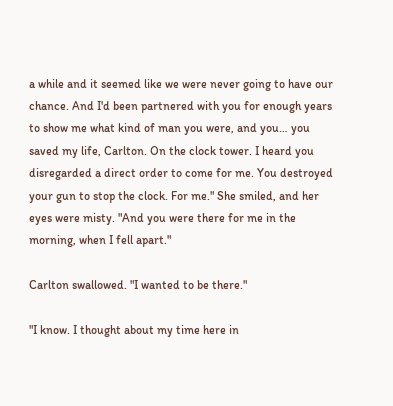a while and it seemed like we were never going to have our chance. And I'd been partnered with you for enough years to show me what kind of man you were, and you… you saved my life, Carlton. On the clock tower. I heard you disregarded a direct order to come for me. You destroyed your gun to stop the clock. For me." She smiled, and her eyes were misty. "And you were there for me in the morning, when I fell apart."

Carlton swallowed. "I wanted to be there."

"I know. I thought about my time here in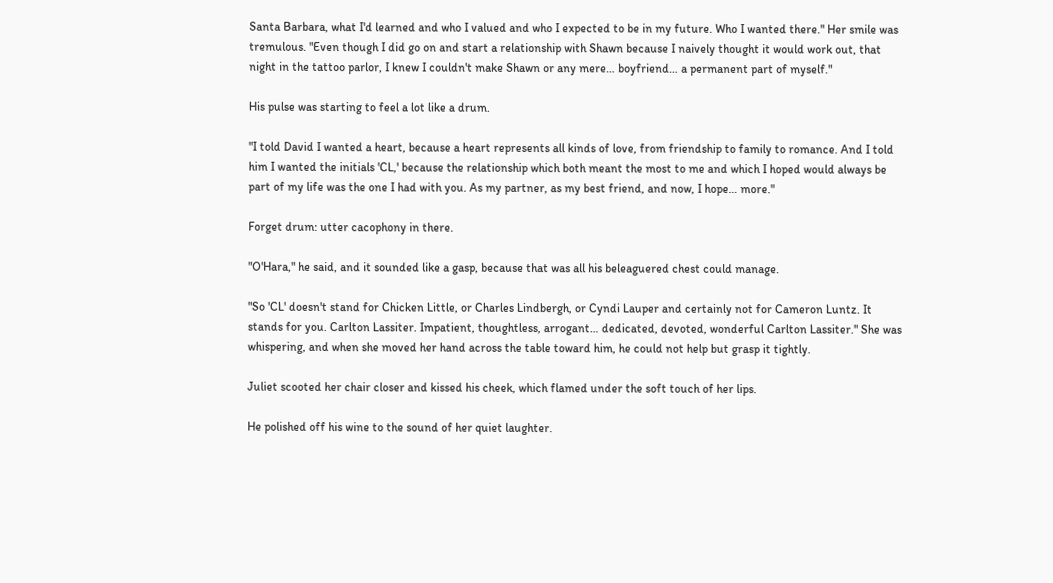Santa Barbara, what I'd learned and who I valued and who I expected to be in my future. Who I wanted there." Her smile was tremulous. "Even though I did go on and start a relationship with Shawn because I naively thought it would work out, that night in the tattoo parlor, I knew I couldn't make Shawn or any mere… boyfriend… a permanent part of myself."

His pulse was starting to feel a lot like a drum.

"I told David I wanted a heart, because a heart represents all kinds of love, from friendship to family to romance. And I told him I wanted the initials 'CL,' because the relationship which both meant the most to me and which I hoped would always be part of my life was the one I had with you. As my partner, as my best friend, and now, I hope… more."

Forget drum: utter cacophony in there.

"O'Hara," he said, and it sounded like a gasp, because that was all his beleaguered chest could manage.

"So 'CL' doesn't stand for Chicken Little, or Charles Lindbergh, or Cyndi Lauper and certainly not for Cameron Luntz. It stands for you. Carlton Lassiter. Impatient, thoughtless, arrogant… dedicated, devoted, wonderful Carlton Lassiter." She was whispering, and when she moved her hand across the table toward him, he could not help but grasp it tightly.

Juliet scooted her chair closer and kissed his cheek, which flamed under the soft touch of her lips.

He polished off his wine to the sound of her quiet laughter.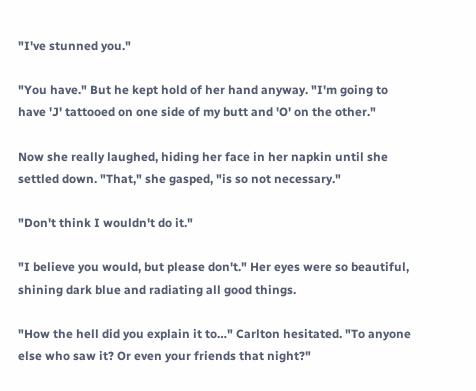"I've stunned you."

"You have." But he kept hold of her hand anyway. "I'm going to have 'J' tattooed on one side of my butt and 'O' on the other."

Now she really laughed, hiding her face in her napkin until she settled down. "That," she gasped, "is so not necessary."

"Don't think I wouldn't do it."

"I believe you would, but please don't." Her eyes were so beautiful, shining dark blue and radiating all good things.

"How the hell did you explain it to…" Carlton hesitated. "To anyone else who saw it? Or even your friends that night?"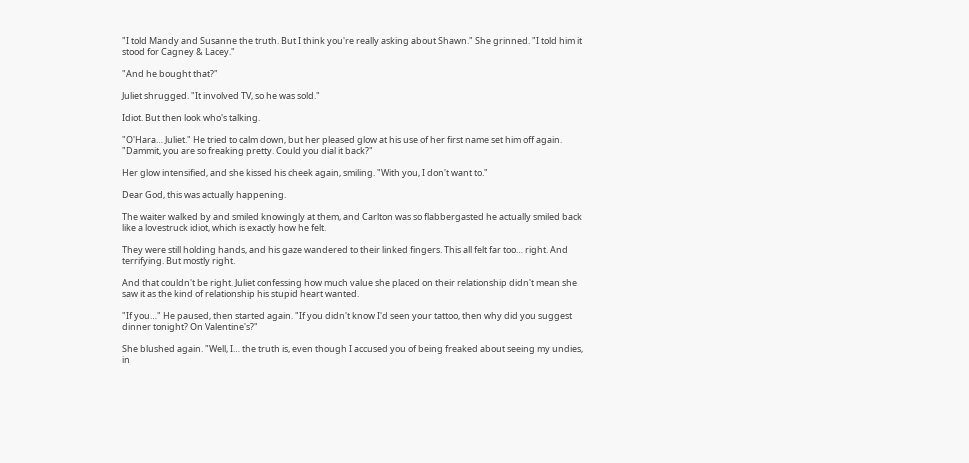"I told Mandy and Susanne the truth. But I think you're really asking about Shawn." She grinned. "I told him it stood for Cagney & Lacey."

"And he bought that?"

Juliet shrugged. "It involved TV, so he was sold."

Idiot. But then look who's talking.

"O'Hara… Juliet." He tried to calm down, but her pleased glow at his use of her first name set him off again. "Dammit, you are so freaking pretty. Could you dial it back?"

Her glow intensified, and she kissed his cheek again, smiling. "With you, I don't want to."

Dear God, this was actually happening.

The waiter walked by and smiled knowingly at them, and Carlton was so flabbergasted he actually smiled back like a lovestruck idiot, which is exactly how he felt.

They were still holding hands, and his gaze wandered to their linked fingers. This all felt far too… right. And terrifying. But mostly right.

And that couldn't be right. Juliet confessing how much value she placed on their relationship didn't mean she saw it as the kind of relationship his stupid heart wanted.

"If you…" He paused, then started again. "If you didn't know I'd seen your tattoo, then why did you suggest dinner tonight? On Valentine's?"

She blushed again. "Well, I… the truth is, even though I accused you of being freaked about seeing my undies, in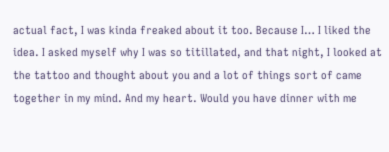actual fact, I was kinda freaked about it too. Because I… I liked the idea. I asked myself why I was so titillated, and that night, I looked at the tattoo and thought about you and a lot of things sort of came together in my mind. And my heart. Would you have dinner with me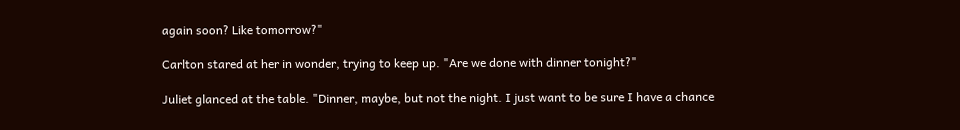again soon? Like tomorrow?"

Carlton stared at her in wonder, trying to keep up. "Are we done with dinner tonight?"

Juliet glanced at the table. "Dinner, maybe, but not the night. I just want to be sure I have a chance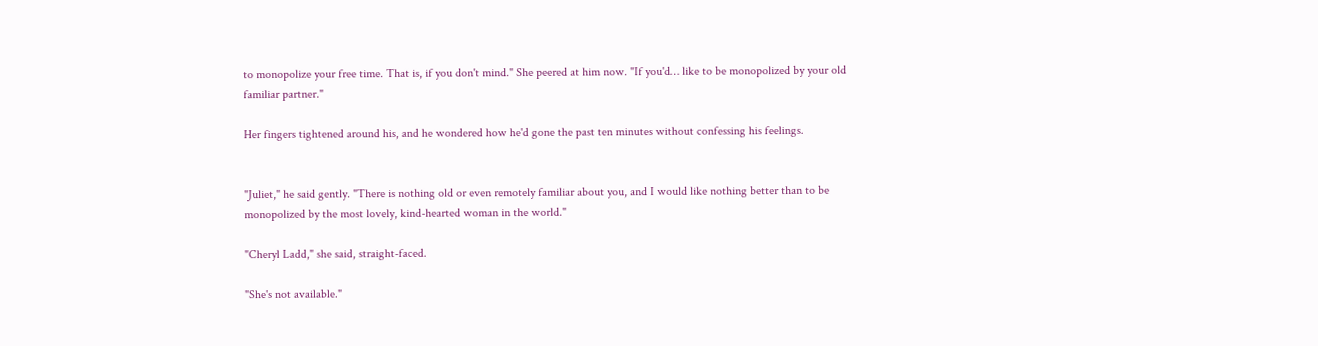to monopolize your free time. That is, if you don't mind." She peered at him now. "If you'd… like to be monopolized by your old familiar partner."

Her fingers tightened around his, and he wondered how he'd gone the past ten minutes without confessing his feelings.


"Juliet," he said gently. "There is nothing old or even remotely familiar about you, and I would like nothing better than to be monopolized by the most lovely, kind-hearted woman in the world."

"Cheryl Ladd," she said, straight-faced.

"She's not available."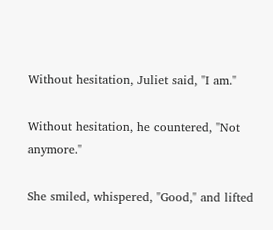Without hesitation, Juliet said, "I am."

Without hesitation, he countered, "Not anymore."

She smiled, whispered, "Good," and lifted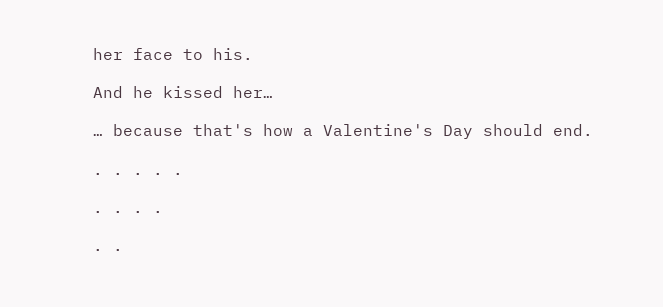her face to his.

And he kissed her…

… because that's how a Valentine's Day should end.

. . . . .

. . . .

. .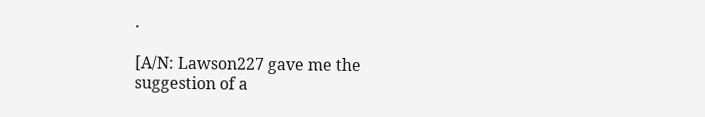.

[A/N: Lawson227 gave me the suggestion of a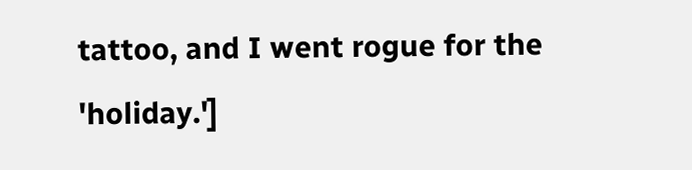tattoo, and I went rogue for the 'holiday.']